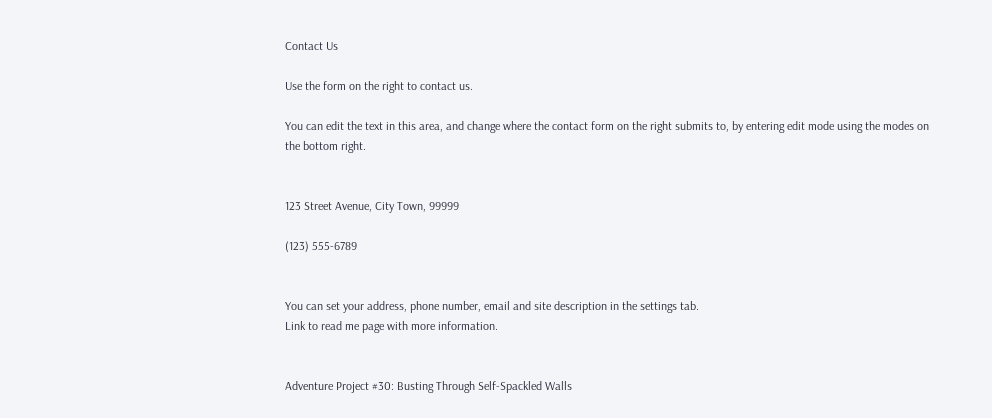Contact Us

Use the form on the right to contact us.

You can edit the text in this area, and change where the contact form on the right submits to, by entering edit mode using the modes on the bottom right.


123 Street Avenue, City Town, 99999

(123) 555-6789


You can set your address, phone number, email and site description in the settings tab.
Link to read me page with more information.


Adventure Project #30: Busting Through Self-Spackled Walls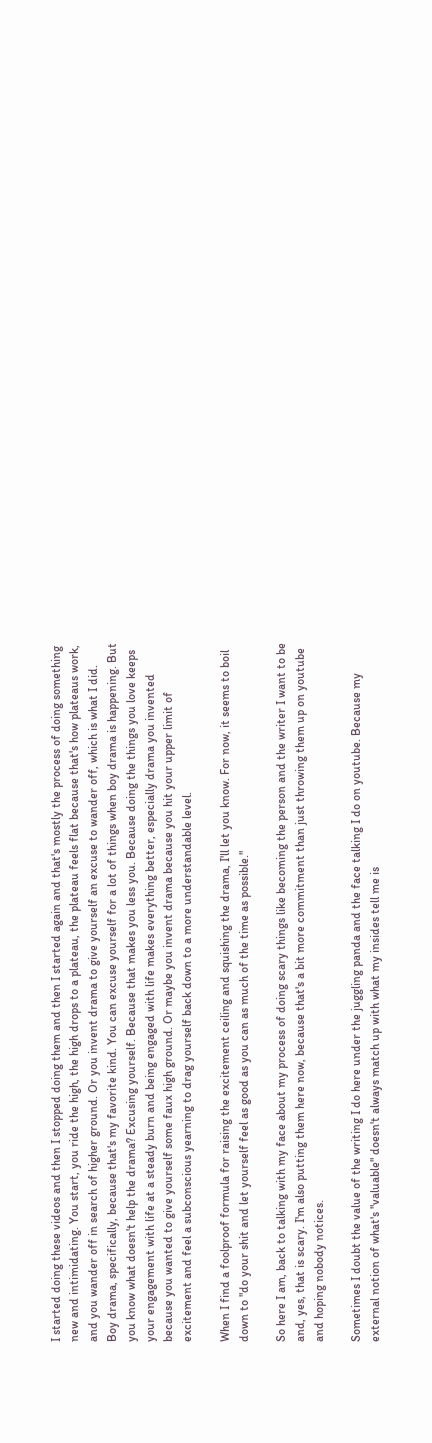I started doing these videos and then I stopped doing them and then I started again and that's mostly the process of doing something new and intimidating. You start, you ride the high, the high drops to a plateau, the plateau feels flat because that's how plateaus work, and you wander off in search of higher ground. Or you invent drama to give yourself an excuse to wander off, which is what I did. Boy drama, specifically, because that's my favorite kind. You can excuse yourself for a lot of things when boy drama is happening. But you know what doesn't help the drama? Excusing yourself. Because that makes you less you. Because doing the things you love keeps your engagement with life at a steady burn and being engaged with life makes everything better, especially drama you invented because you wanted to give yourself some faux high ground. Or maybe you invent drama because you hit your upper limit of excitement and feel a subconscious yearning to drag yourself back down to a more understandable level.

When I find a foolproof formula for raising the excitement ceiling and squishing the drama, I'll let you know. For now, it seems to boil down to "do your shit and let yourself feel as good as you can as much of the time as possible."

So here I am, back to talking with my face about my process of doing scary things like becoming the person and the writer I want to be and, yes, that is scary. I'm also putting them here now, because that's a bit more commitment than just throwing them up on youtube and hoping nobody notices.

Sometimes I doubt the value of the writing I do here under the juggling panda and the face talking I do on youtube. Because my external notion of what's "valuable" doesn't always match up with what my insides tell me is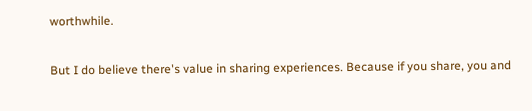worthwhile.

But I do believe there's value in sharing experiences. Because if you share, you and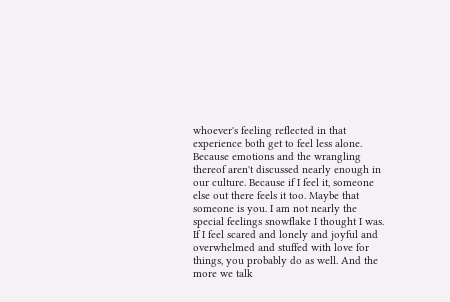whoever's feeling reflected in that experience both get to feel less alone. Because emotions and the wrangling thereof aren't discussed nearly enough in our culture. Because if I feel it, someone else out there feels it too. Maybe that someone is you. I am not nearly the special feelings snowflake I thought I was. If I feel scared and lonely and joyful and overwhelmed and stuffed with love for things, you probably do as well. And the more we talk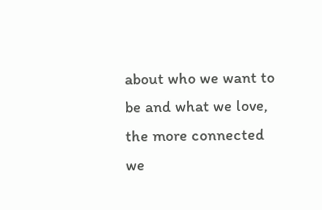about who we want to be and what we love, the more connected we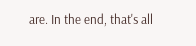are. In the end, that's all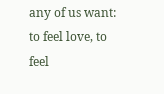any of us want: to feel love, to feel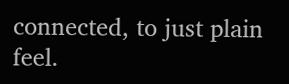connected, to just plain feel.